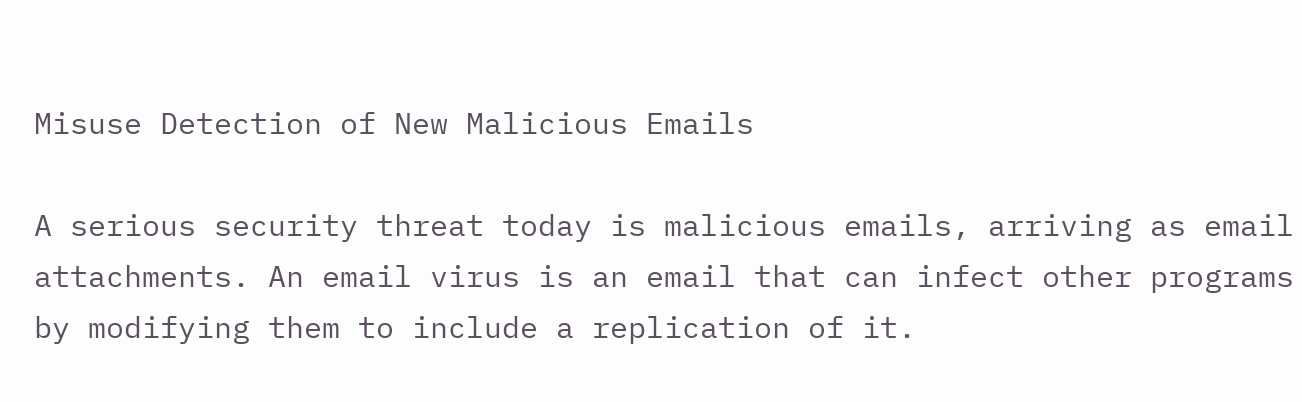Misuse Detection of New Malicious Emails

A serious security threat today is malicious emails, arriving as email attachments. An email virus is an email that can infect other programs by modifying them to include a replication of it.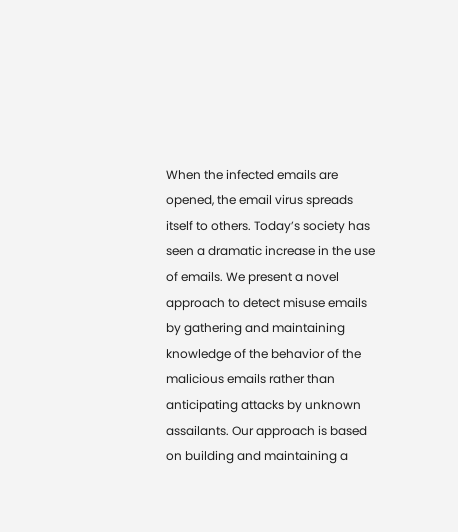When the infected emails are opened, the email virus spreads itself to others. Today’s society has seen a dramatic increase in the use of emails. We present a novel approach to detect misuse emails by gathering and maintaining knowledge of the behavior of the malicious emails rather than anticipating attacks by unknown assailants. Our approach is based on building and maintaining a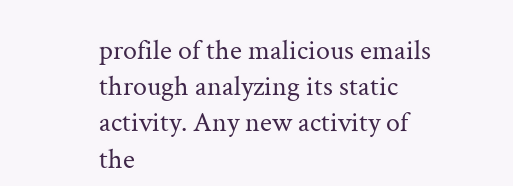profile of the malicious emails through analyzing its static activity. Any new activity of the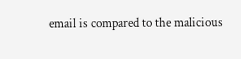email is compared to the malicious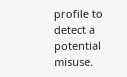profile to detect a potential misuse.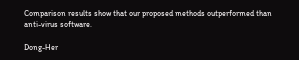Comparison results show that our proposed methods outperformed than anti-virus software.

Dong-Her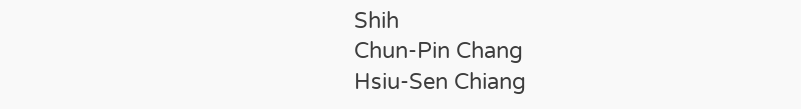Shih
Chun-Pin Chang
Hsiu-Sen Chiang